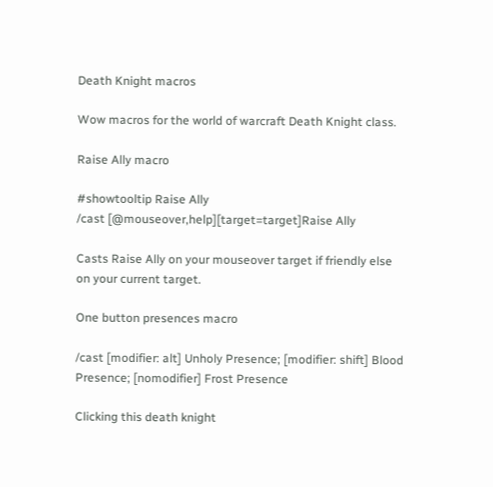Death Knight macros

Wow macros for the world of warcraft Death Knight class.

Raise Ally macro

#showtooltip Raise Ally
/cast [@mouseover,help][target=target]Raise Ally

Casts Raise Ally on your mouseover target if friendly else on your current target.

One button presences macro

/cast [modifier: alt] Unholy Presence; [modifier: shift] Blood Presence; [nomodifier] Frost Presence

Clicking this death knight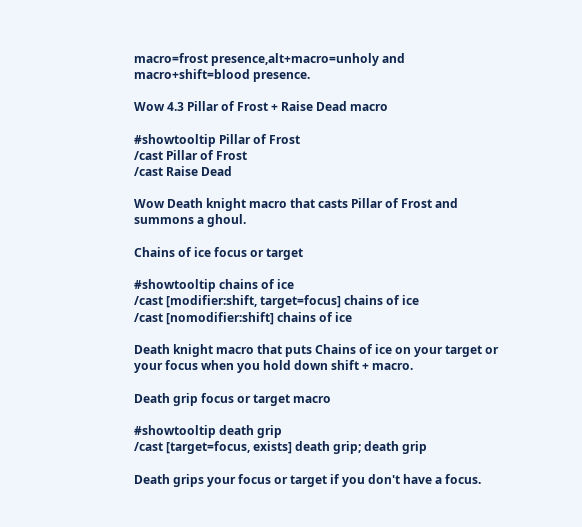macro=frost presence,alt+macro=unholy and macro+shift=blood presence.

Wow 4.3 Pillar of Frost + Raise Dead macro

#showtooltip Pillar of Frost
/cast Pillar of Frost
/cast Raise Dead

Wow Death knight macro that casts Pillar of Frost and summons a ghoul.

Chains of ice focus or target

#showtooltip chains of ice
/cast [modifier:shift, target=focus] chains of ice
/cast [nomodifier:shift] chains of ice

Death knight macro that puts Chains of ice on your target or your focus when you hold down shift + macro.

Death grip focus or target macro

#showtooltip death grip
/cast [target=focus, exists] death grip; death grip

Death grips your focus or target if you don't have a focus.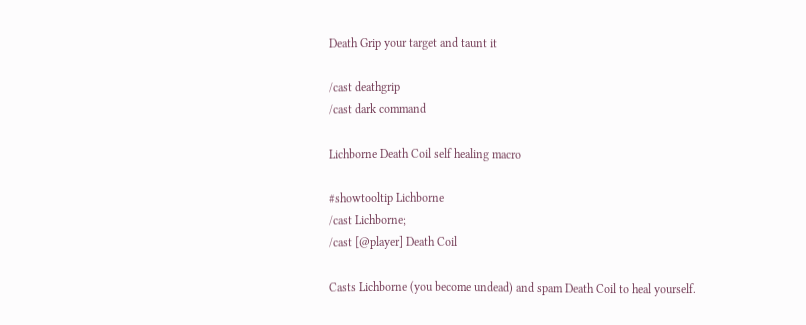Death Grip your target and taunt it

/cast deathgrip
/cast dark command

Lichborne Death Coil self healing macro

#showtooltip Lichborne
/cast Lichborne;
/cast [@player] Death Coil

Casts Lichborne (you become undead) and spam Death Coil to heal yourself.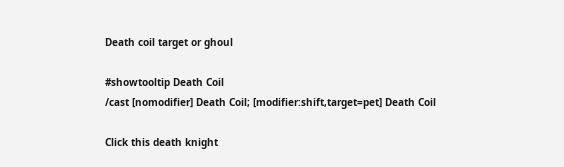Death coil target or ghoul

#showtooltip Death Coil
/cast [nomodifier] Death Coil; [modifier:shift,target=pet] Death Coil

Click this death knight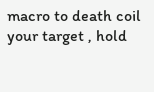macro to death coil your target , hold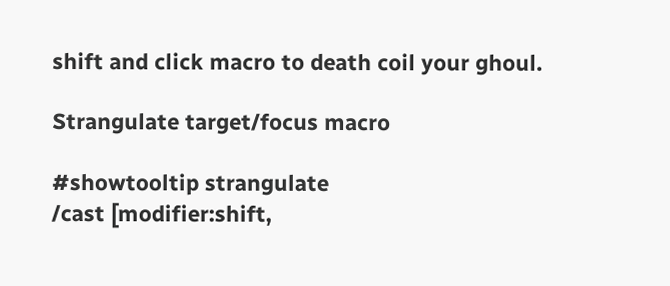shift and click macro to death coil your ghoul.

Strangulate target/focus macro

#showtooltip strangulate
/cast [modifier:shift,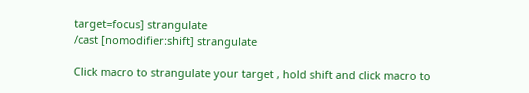target=focus] strangulate
/cast [nomodifier:shift] strangulate

Click macro to strangulate your target , hold shift and click macro to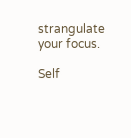strangulate your focus.

Self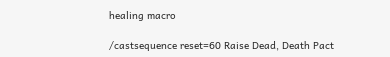healing macro

/castsequence reset=60 Raise Dead, Death Pact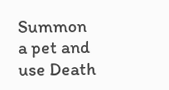Summon a pet and use Death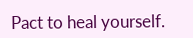Pact to heal yourself.